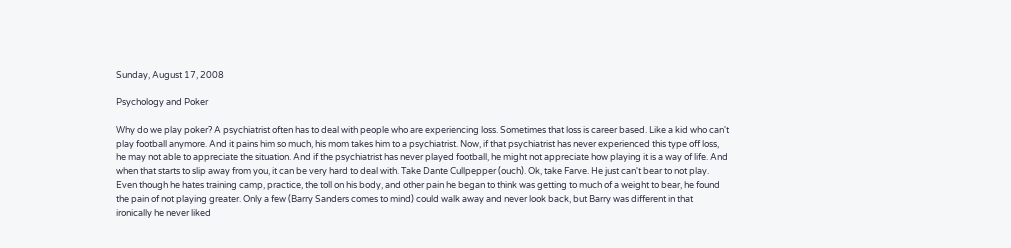Sunday, August 17, 2008

Psychology and Poker

Why do we play poker? A psychiatrist often has to deal with people who are experiencing loss. Sometimes that loss is career based. Like a kid who can't play football anymore. And it pains him so much, his mom takes him to a psychiatrist. Now, if that psychiatrist has never experienced this type off loss, he may not able to appreciate the situation. And if the psychiatrist has never played football, he might not appreciate how playing it is a way of life. And when that starts to slip away from you, it can be very hard to deal with. Take Dante Cullpepper (ouch). Ok, take Farve. He just can't bear to not play. Even though he hates training camp, practice, the toll on his body, and other pain he began to think was getting to much of a weight to bear, he found the pain of not playing greater. Only a few (Barry Sanders comes to mind) could walk away and never look back, but Barry was different in that ironically he never liked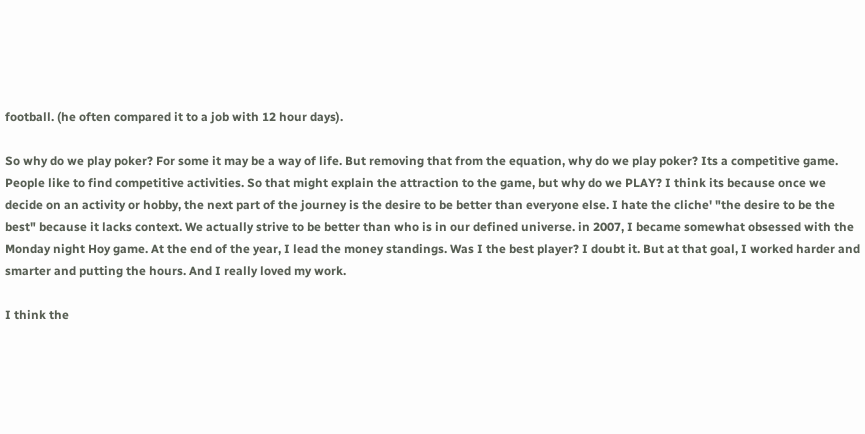football. (he often compared it to a job with 12 hour days).

So why do we play poker? For some it may be a way of life. But removing that from the equation, why do we play poker? Its a competitive game. People like to find competitive activities. So that might explain the attraction to the game, but why do we PLAY? I think its because once we decide on an activity or hobby, the next part of the journey is the desire to be better than everyone else. I hate the cliche' "the desire to be the best" because it lacks context. We actually strive to be better than who is in our defined universe. in 2007, I became somewhat obsessed with the Monday night Hoy game. At the end of the year, I lead the money standings. Was I the best player? I doubt it. But at that goal, I worked harder and smarter and putting the hours. And I really loved my work.

I think the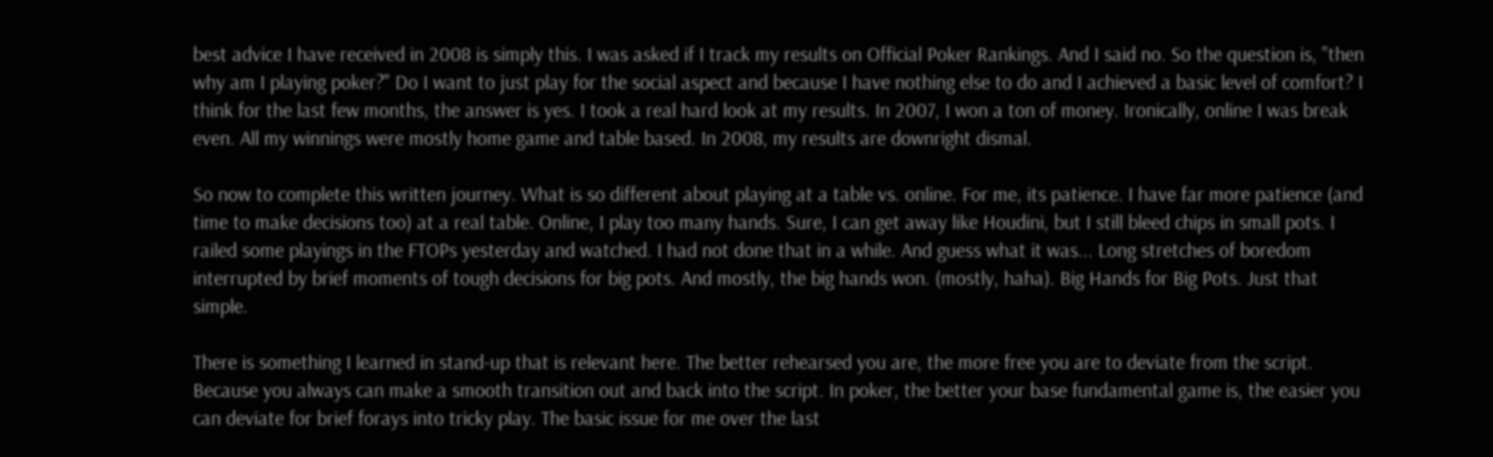best advice I have received in 2008 is simply this. I was asked if I track my results on Official Poker Rankings. And I said no. So the question is, "then why am I playing poker?" Do I want to just play for the social aspect and because I have nothing else to do and I achieved a basic level of comfort? I think for the last few months, the answer is yes. I took a real hard look at my results. In 2007, I won a ton of money. Ironically, online I was break even. All my winnings were mostly home game and table based. In 2008, my results are downright dismal.

So now to complete this written journey. What is so different about playing at a table vs. online. For me, its patience. I have far more patience (and time to make decisions too) at a real table. Online, I play too many hands. Sure, I can get away like Houdini, but I still bleed chips in small pots. I railed some playings in the FTOPs yesterday and watched. I had not done that in a while. And guess what it was... Long stretches of boredom interrupted by brief moments of tough decisions for big pots. And mostly, the big hands won. (mostly, haha). Big Hands for Big Pots. Just that simple.

There is something I learned in stand-up that is relevant here. The better rehearsed you are, the more free you are to deviate from the script. Because you always can make a smooth transition out and back into the script. In poker, the better your base fundamental game is, the easier you can deviate for brief forays into tricky play. The basic issue for me over the last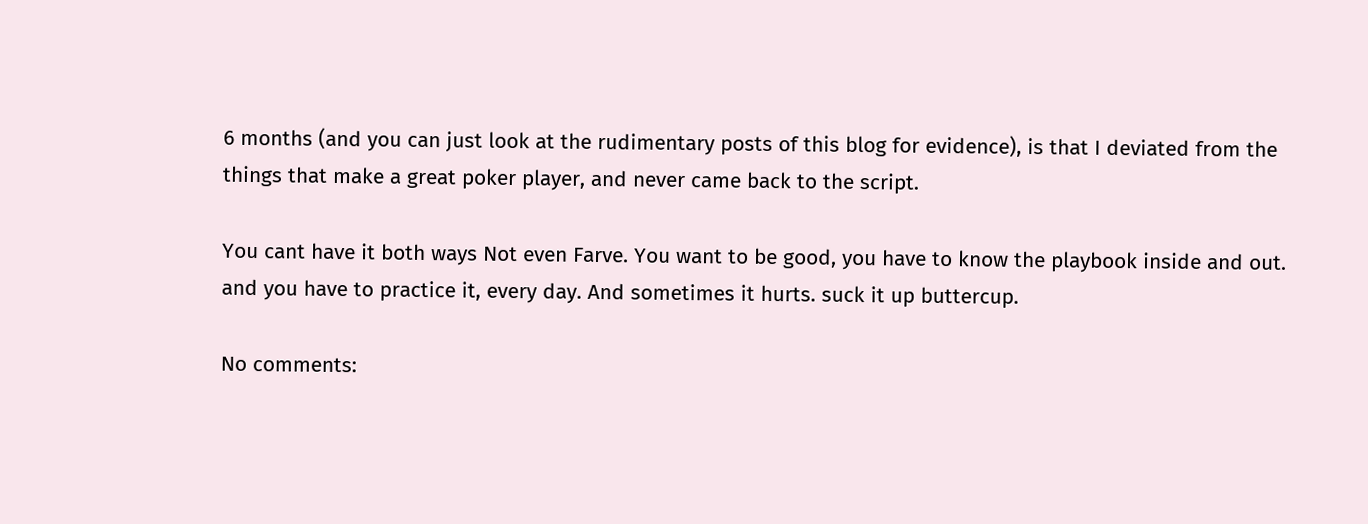6 months (and you can just look at the rudimentary posts of this blog for evidence), is that I deviated from the things that make a great poker player, and never came back to the script.

You cant have it both ways Not even Farve. You want to be good, you have to know the playbook inside and out. and you have to practice it, every day. And sometimes it hurts. suck it up buttercup.

No comments: